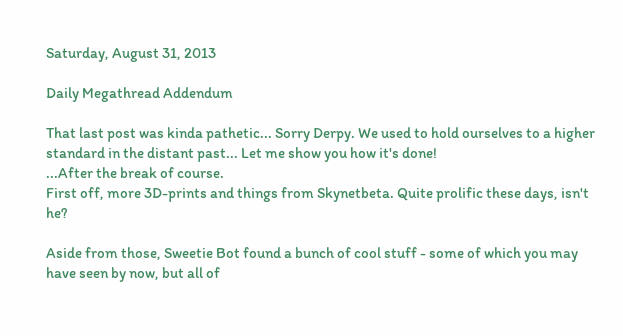Saturday, August 31, 2013

Daily Megathread Addendum

That last post was kinda pathetic... Sorry Derpy. We used to hold ourselves to a higher standard in the distant past... Let me show you how it's done!
...After the break of course.
First off, more 3D-prints and things from Skynetbeta. Quite prolific these days, isn't he?

Aside from those, Sweetie Bot found a bunch of cool stuff - some of which you may have seen by now, but all of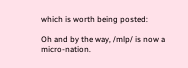which is worth being posted:

Oh and by the way, /mlp/ is now a micro-nation.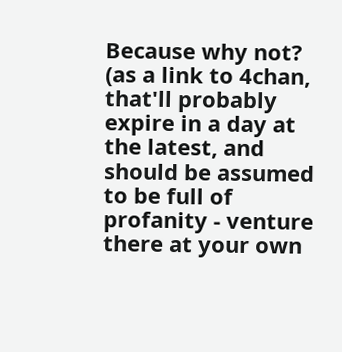Because why not? (as a link to 4chan, that'll probably expire in a day at the latest, and should be assumed to be full of profanity - venture there at your own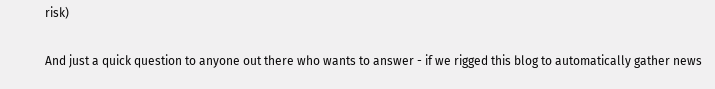risk)

And just a quick question to anyone out there who wants to answer - if we rigged this blog to automatically gather news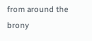from around the brony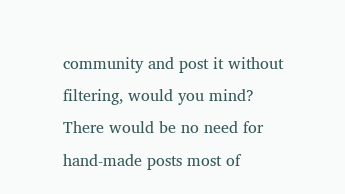community and post it without filtering, would you mind? There would be no need for hand-made posts most of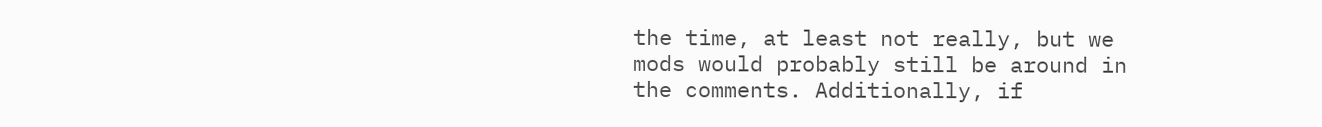the time, at least not really, but we mods would probably still be around in the comments. Additionally, if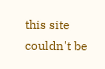this site couldn't be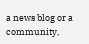a news blog or a community,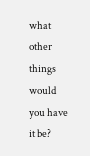what other things would you have it be?